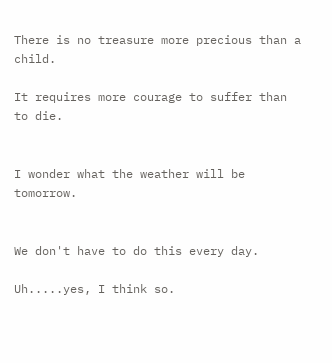There is no treasure more precious than a child.

It requires more courage to suffer than to die.


I wonder what the weather will be tomorrow.


We don't have to do this every day.

Uh.....yes, I think so.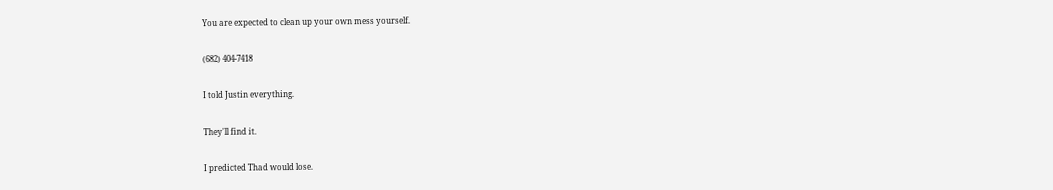You are expected to clean up your own mess yourself.

(682) 404-7418

I told Justin everything.

They'll find it.

I predicted Thad would lose.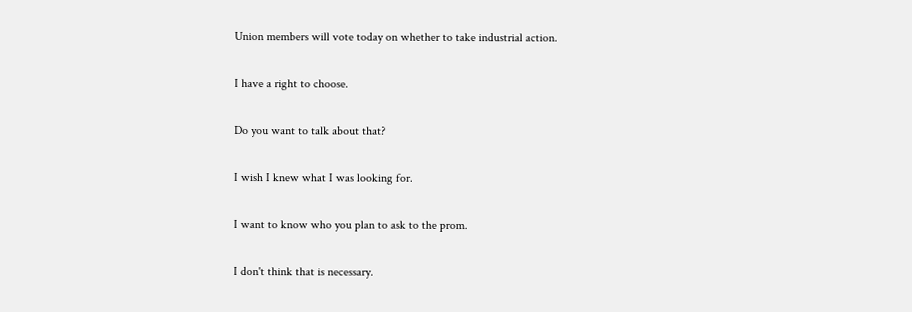Union members will vote today on whether to take industrial action.

I have a right to choose.

Do you want to talk about that?

I wish I knew what I was looking for.

I want to know who you plan to ask to the prom.

I don't think that is necessary.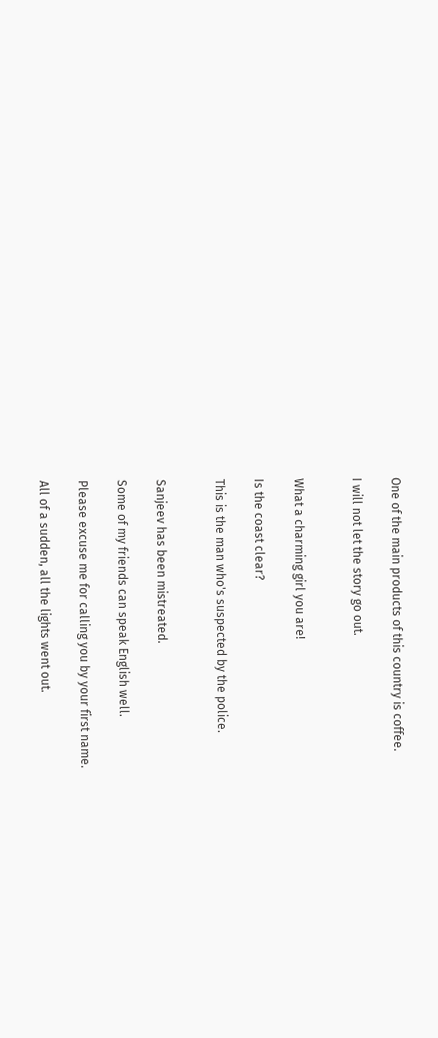One of the main products of this country is coffee.

I will not let the story go out.


What a charming girl you are!

Is the coast clear?

This is the man who's suspected by the police.


Sanjeev has been mistreated.

Some of my friends can speak English well.

Please excuse me for calling you by your first name.

All of a sudden, all the lights went out.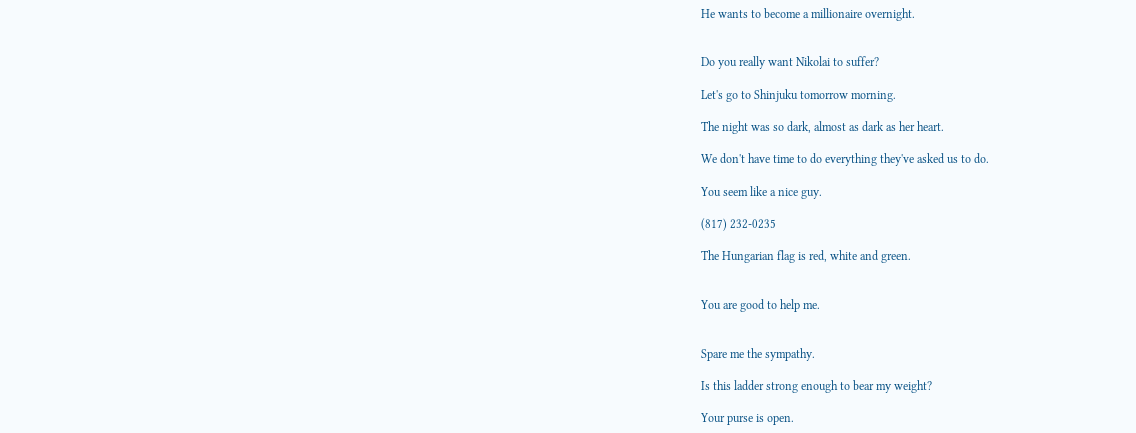He wants to become a millionaire overnight.


Do you really want Nikolai to suffer?

Let's go to Shinjuku tomorrow morning.

The night was so dark, almost as dark as her heart.

We don't have time to do everything they've asked us to do.

You seem like a nice guy.

(817) 232-0235

The Hungarian flag is red, white and green.


You are good to help me.


Spare me the sympathy.

Is this ladder strong enough to bear my weight?

Your purse is open.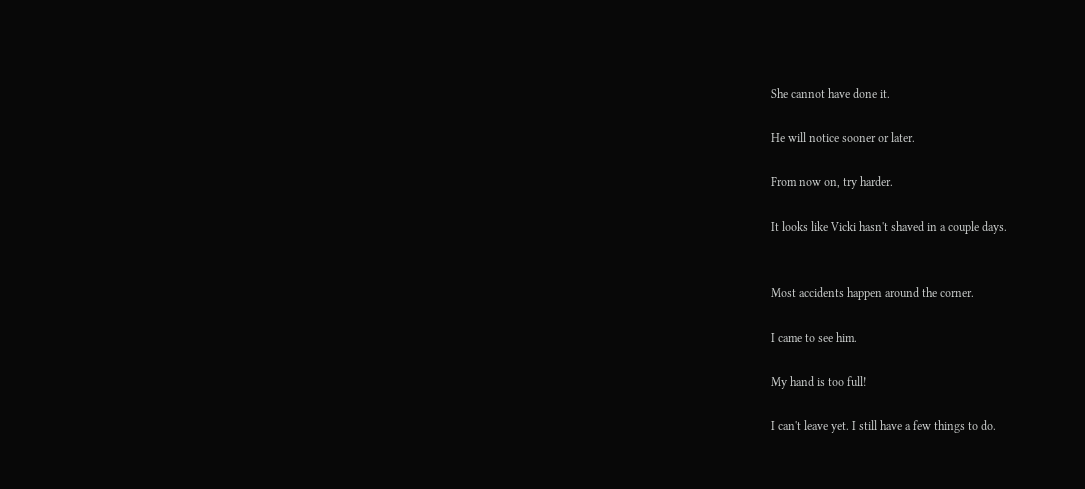She cannot have done it.

He will notice sooner or later.

From now on, try harder.

It looks like Vicki hasn't shaved in a couple days.


Most accidents happen around the corner.

I came to see him.

My hand is too full!

I can't leave yet. I still have a few things to do.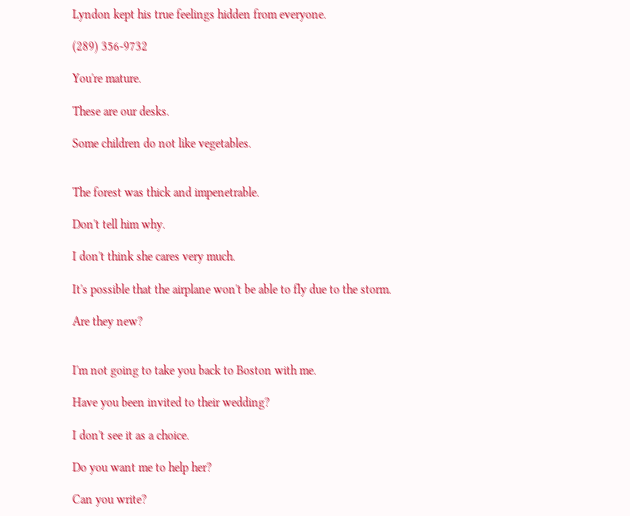Lyndon kept his true feelings hidden from everyone.

(289) 356-9732

You're mature.

These are our desks.

Some children do not like vegetables.


The forest was thick and impenetrable.

Don't tell him why.

I don't think she cares very much.

It's possible that the airplane won't be able to fly due to the storm.

Are they new?


I'm not going to take you back to Boston with me.

Have you been invited to their wedding?

I don't see it as a choice.

Do you want me to help her?

Can you write?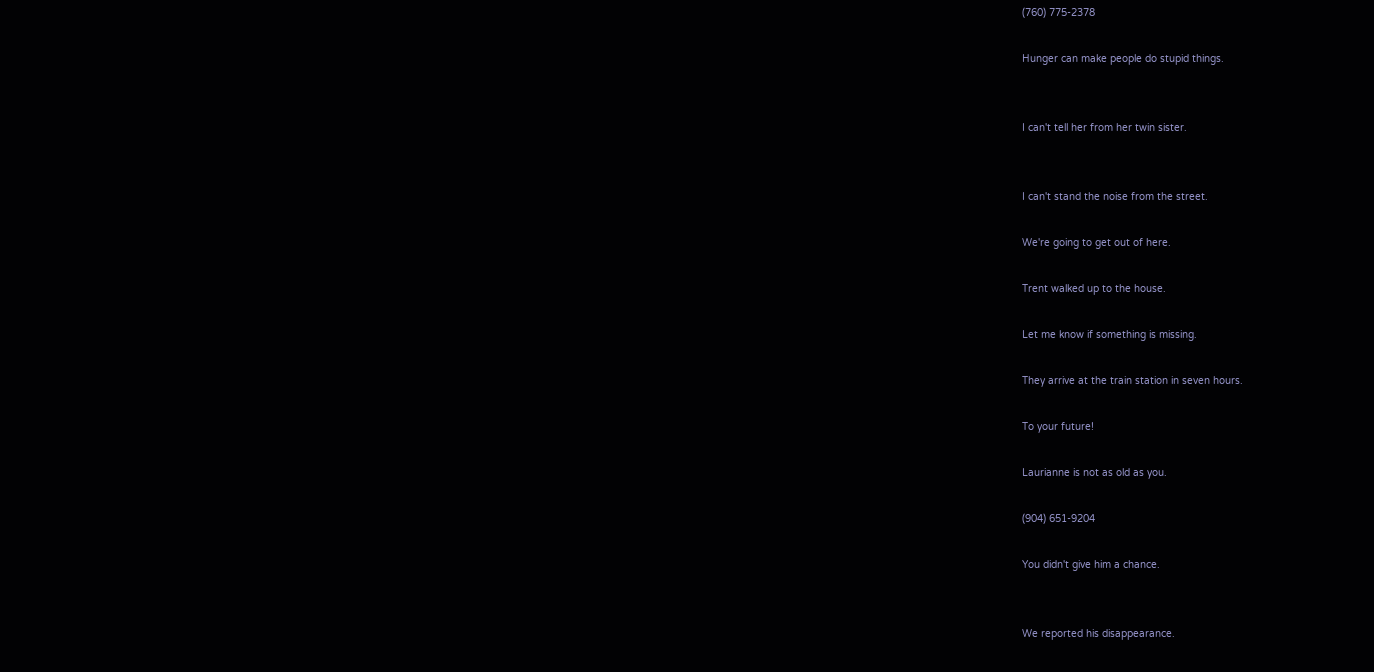(760) 775-2378

Hunger can make people do stupid things.


I can't tell her from her twin sister.


I can't stand the noise from the street.

We're going to get out of here.

Trent walked up to the house.

Let me know if something is missing.

They arrive at the train station in seven hours.

To your future!

Laurianne is not as old as you.

(904) 651-9204

You didn't give him a chance.


We reported his disappearance.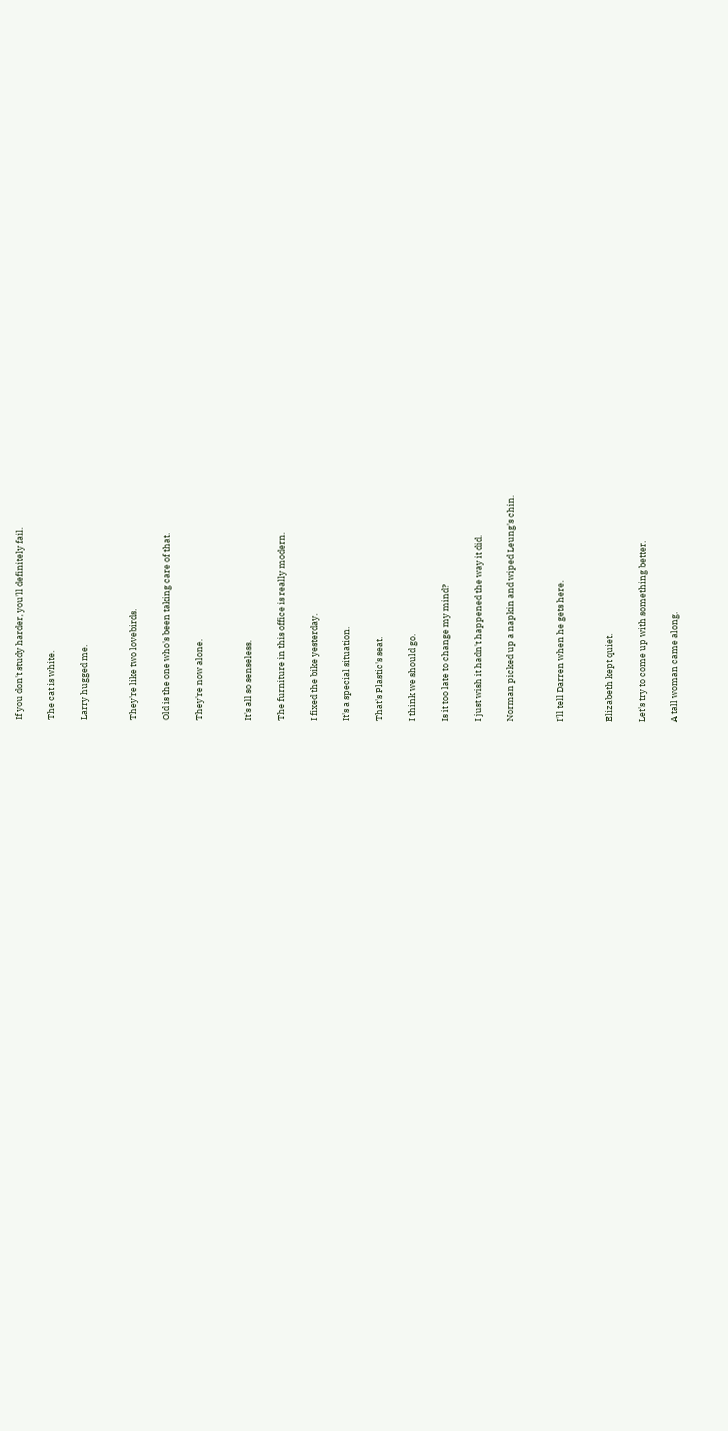If you don't study harder, you'll definitely fail.

The cat is white.

Larry hugged me.


They're like two lovebirds.

Old is the one who's been taking care of that.

They're now alone.


It's all so senseless.

The furniture in this office is really modern.

I fixed the bike yesterday.

It's a special situation.

That's Plastic's seat.

I think we should go.

Is it too late to change my mind?

I just wish it hadn't happened the way it did.

Norman picked up a napkin and wiped Leung's chin.


I'll tell Darren when he gets here.


Elizabeth kept quiet.

Let's try to come up with something better.

A tall woman came along.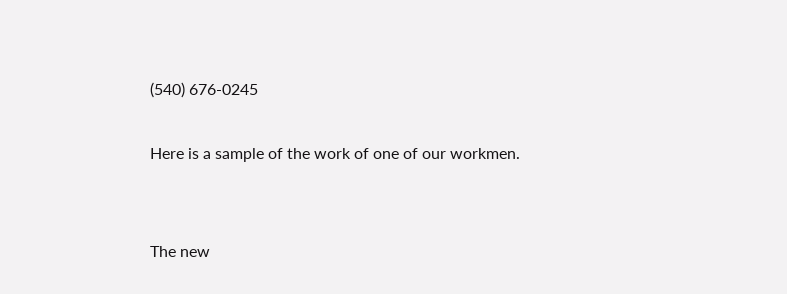(540) 676-0245

Here is a sample of the work of one of our workmen.


The new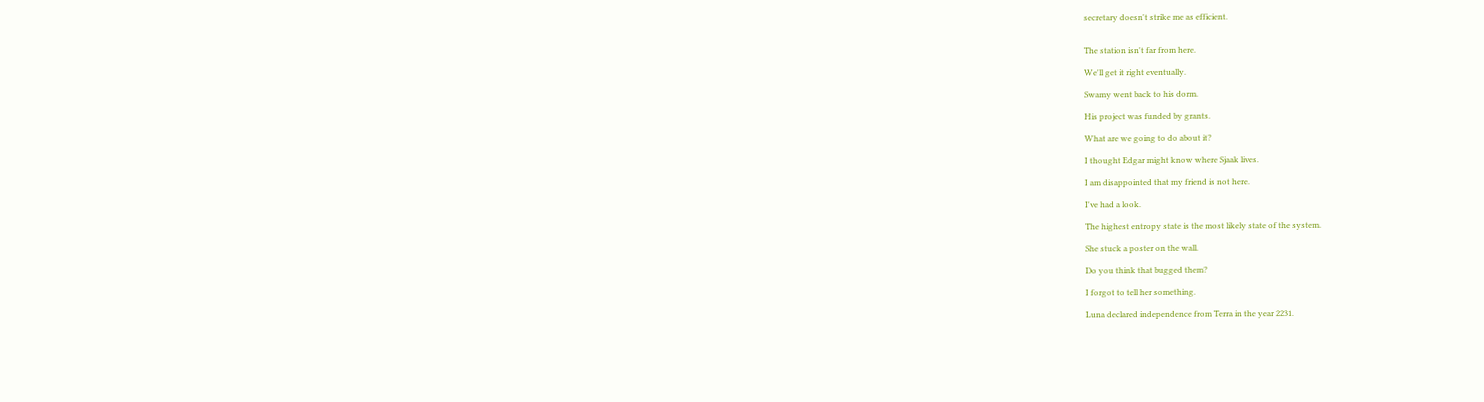secretary doesn't strike me as efficient.


The station isn't far from here.

We'll get it right eventually.

Swamy went back to his dorm.

His project was funded by grants.

What are we going to do about it?

I thought Edgar might know where Sjaak lives.

I am disappointed that my friend is not here.

I've had a look.

The highest entropy state is the most likely state of the system.

She stuck a poster on the wall.

Do you think that bugged them?

I forgot to tell her something.

Luna declared independence from Terra in the year 2231.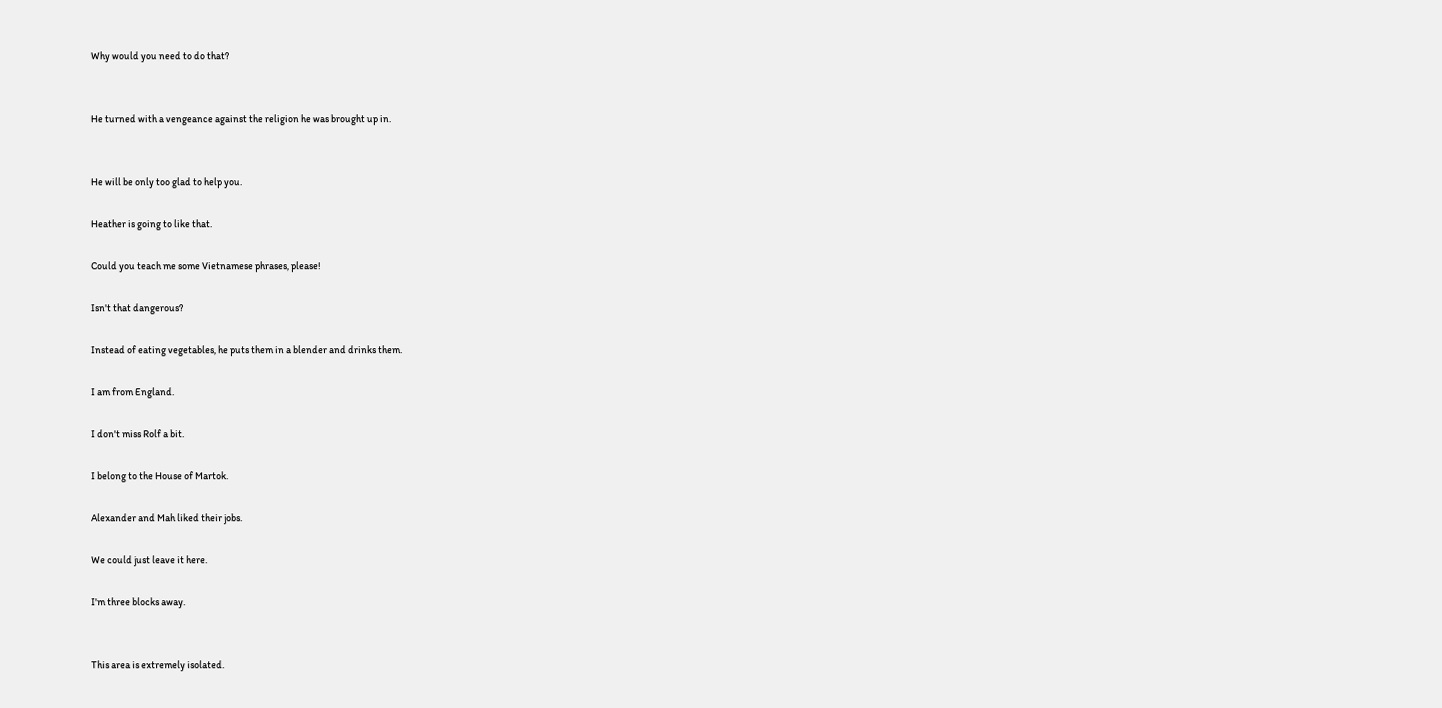Why would you need to do that?


He turned with a vengeance against the religion he was brought up in.


He will be only too glad to help you.

Heather is going to like that.

Could you teach me some Vietnamese phrases, please!

Isn't that dangerous?

Instead of eating vegetables, he puts them in a blender and drinks them.

I am from England.

I don't miss Rolf a bit.

I belong to the House of Martok.

Alexander and Mah liked their jobs.

We could just leave it here.

I'm three blocks away.


This area is extremely isolated.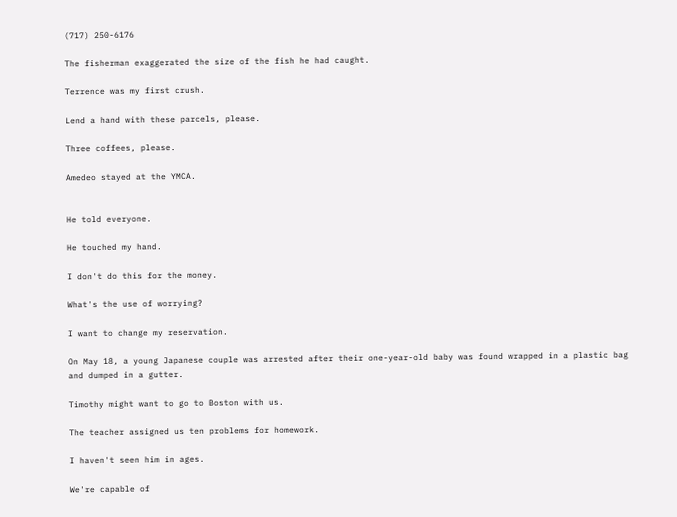(717) 250-6176

The fisherman exaggerated the size of the fish he had caught.

Terrence was my first crush.

Lend a hand with these parcels, please.

Three coffees, please.

Amedeo stayed at the YMCA.


He told everyone.

He touched my hand.

I don't do this for the money.

What's the use of worrying?

I want to change my reservation.

On May 18, a young Japanese couple was arrested after their one-year-old baby was found wrapped in a plastic bag and dumped in a gutter.

Timothy might want to go to Boston with us.

The teacher assigned us ten problems for homework.

I haven't seen him in ages.

We're capable of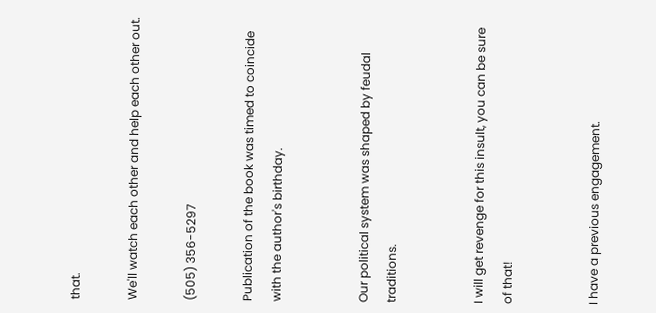that.

We'll watch each other and help each other out.

(505) 356-5297

Publication of the book was timed to coincide with the author's birthday.


Our political system was shaped by feudal traditions.


I will get revenge for this insult, you can be sure of that!


I have a previous engagement.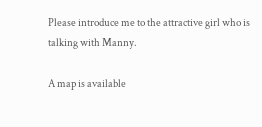Please introduce me to the attractive girl who is talking with Manny.

A map is available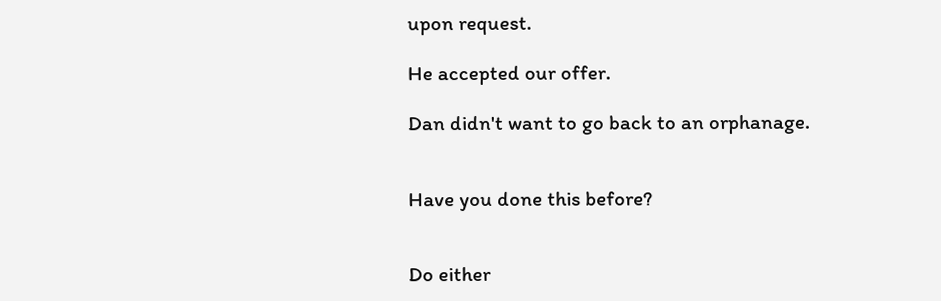upon request.

He accepted our offer.

Dan didn't want to go back to an orphanage.


Have you done this before?


Do either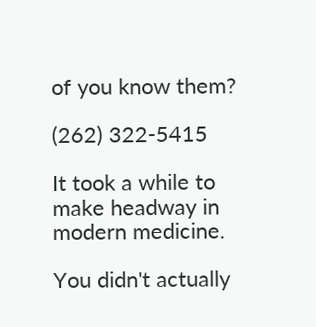of you know them?

(262) 322-5415

It took a while to make headway in modern medicine.

You didn't actually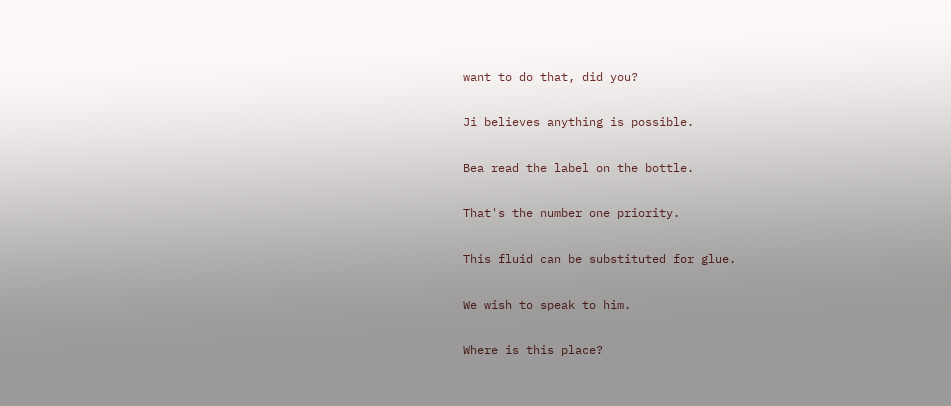want to do that, did you?

Ji believes anything is possible.

Bea read the label on the bottle.

That's the number one priority.

This fluid can be substituted for glue.

We wish to speak to him.

Where is this place?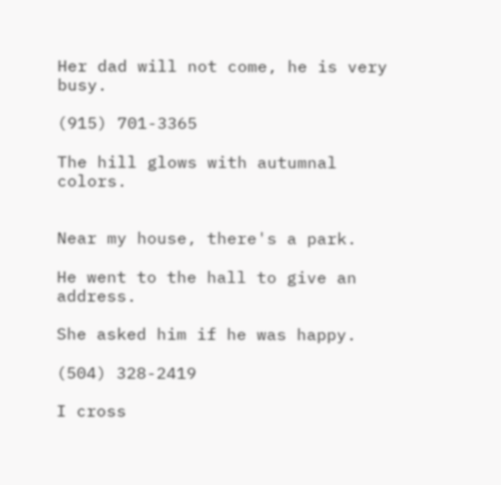Her dad will not come, he is very busy.

(915) 701-3365

The hill glows with autumnal colors.


Near my house, there's a park.

He went to the hall to give an address.

She asked him if he was happy.

(504) 328-2419

I cross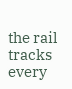the rail tracks every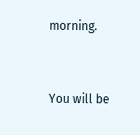morning.


You will be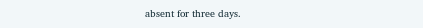absent for three days.